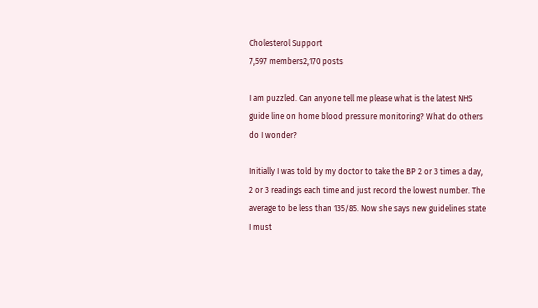Cholesterol Support
7,597 members2,170 posts

I am puzzled. Can anyone tell me please what is the latest NHS guide line on home blood pressure monitoring? What do others do I wonder?

Initially I was told by my doctor to take the BP 2 or 3 times a day, 2 or 3 readings each time and just record the lowest number. The average to be less than 135/85. Now she says new guidelines state I must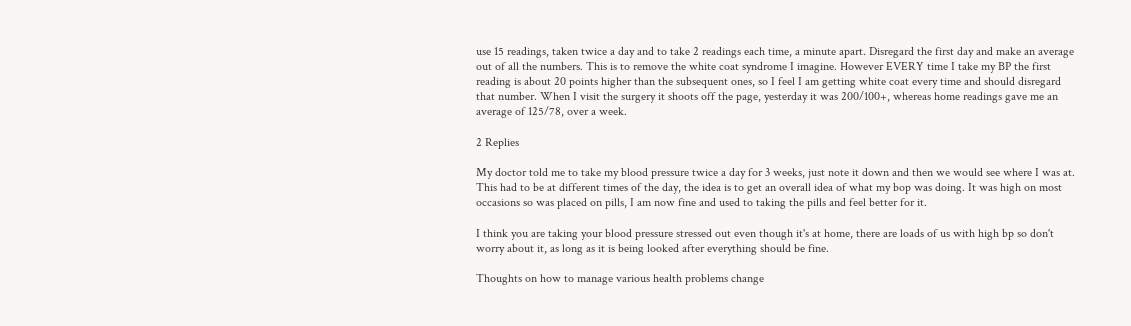use 15 readings, taken twice a day and to take 2 readings each time, a minute apart. Disregard the first day and make an average out of all the numbers. This is to remove the white coat syndrome I imagine. However EVERY time I take my BP the first reading is about 20 points higher than the subsequent ones, so I feel I am getting white coat every time and should disregard that number. When I visit the surgery it shoots off the page, yesterday it was 200/100+, whereas home readings gave me an average of 125/78, over a week.

2 Replies

My doctor told me to take my blood pressure twice a day for 3 weeks, just note it down and then we would see where I was at. This had to be at different times of the day, the idea is to get an overall idea of what my bop was doing. It was high on most occasions so was placed on pills, I am now fine and used to taking the pills and feel better for it.

I think you are taking your blood pressure stressed out even though it's at home, there are loads of us with high bp so don't worry about it, as long as it is being looked after everything should be fine.

Thoughts on how to manage various health problems change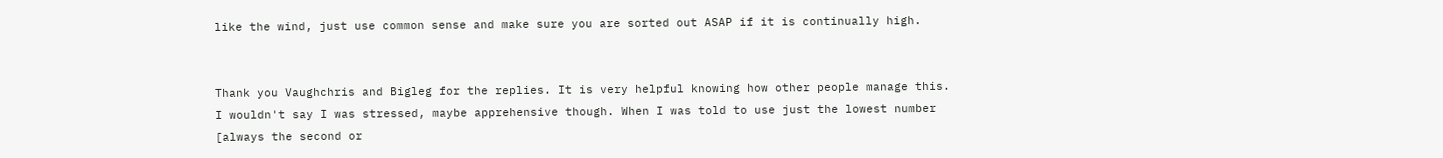like the wind, just use common sense and make sure you are sorted out ASAP if it is continually high.


Thank you Vaughchris and Bigleg for the replies. It is very helpful knowing how other people manage this. I wouldn't say I was stressed, maybe apprehensive though. When I was told to use just the lowest number [always the second or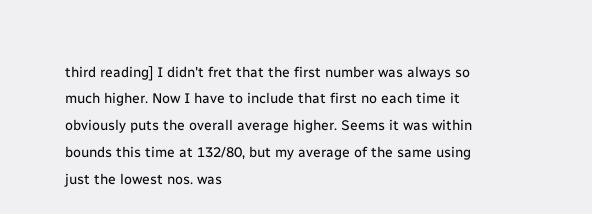third reading] I didn't fret that the first number was always so much higher. Now I have to include that first no each time it obviously puts the overall average higher. Seems it was within bounds this time at 132/80, but my average of the same using just the lowest nos. was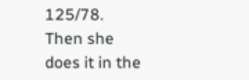125/78. Then she does it in the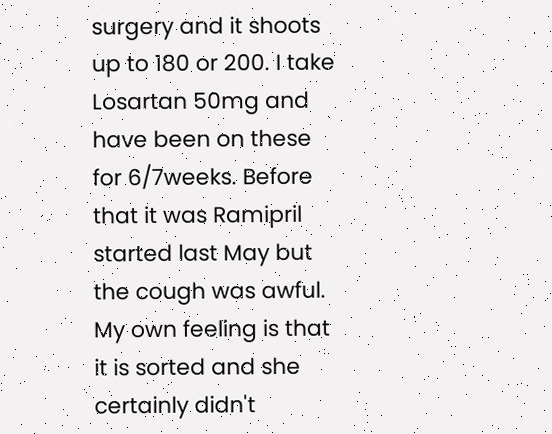surgery and it shoots up to 180 or 200. I take Losartan 50mg and have been on these for 6/7weeks. Before that it was Ramipril started last May but the cough was awful. My own feeling is that it is sorted and she certainly didn't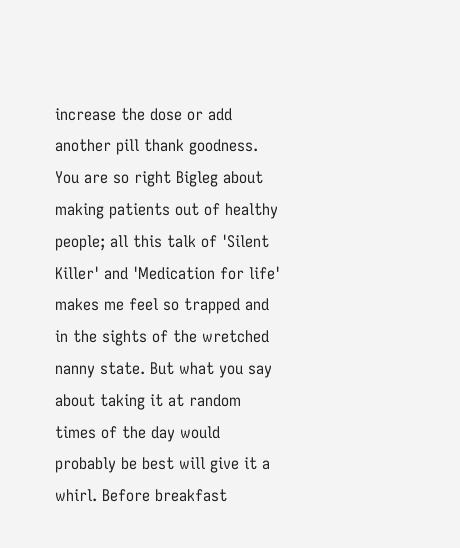increase the dose or add another pill thank goodness. You are so right Bigleg about making patients out of healthy people; all this talk of 'Silent Killer' and 'Medication for life' makes me feel so trapped and in the sights of the wretched nanny state. But what you say about taking it at random times of the day would probably be best will give it a whirl. Before breakfast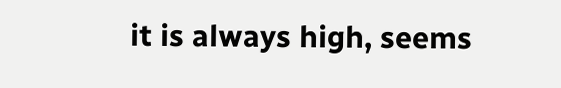it is always high, seems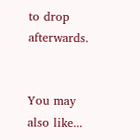to drop afterwards.


You may also like...